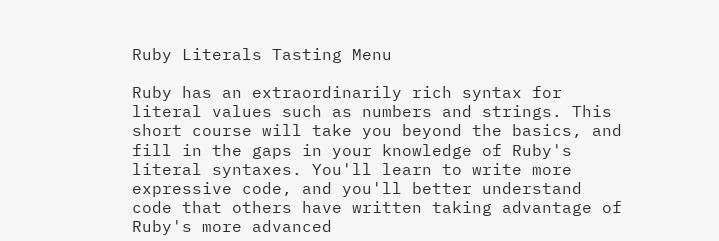Ruby Literals Tasting Menu

Ruby has an extraordinarily rich syntax for literal values such as numbers and strings. This short course will take you beyond the basics, and fill in the gaps in your knowledge of Ruby's literal syntaxes. You'll learn to write more expressive code, and you'll better understand code that others have written taking advantage of Ruby's more advanced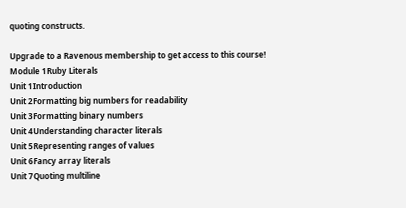quoting constructs.

Upgrade to a Ravenous membership to get access to this course!
Module 1Ruby Literals
Unit 1Introduction
Unit 2Formatting big numbers for readability
Unit 3Formatting binary numbers
Unit 4Understanding character literals
Unit 5Representing ranges of values
Unit 6Fancy array literals
Unit 7Quoting multiline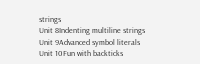strings
Unit 8Indenting multiline strings
Unit 9Advanced symbol literals
Unit 10Fun with backticks